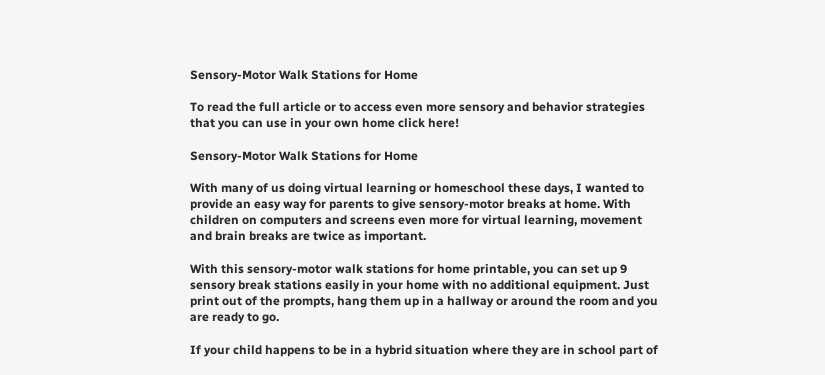Sensory-Motor Walk Stations for Home

To read the full article or to access even more sensory and behavior strategies that you can use in your own home click here!

Sensory-Motor Walk Stations for Home

With many of us doing virtual learning or homeschool these days, I wanted to provide an easy way for parents to give sensory-motor breaks at home. With children on computers and screens even more for virtual learning, movement and brain breaks are twice as important.

With this sensory-motor walk stations for home printable, you can set up 9 sensory break stations easily in your home with no additional equipment. Just print out of the prompts, hang them up in a hallway or around the room and you are ready to go.

If your child happens to be in a hybrid situation where they are in school part of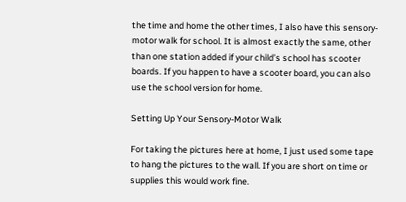the time and home the other times, I also have this sensory-motor walk for school. It is almost exactly the same, other than one station added if your child’s school has scooter boards. If you happen to have a scooter board, you can also use the school version for home.

Setting Up Your Sensory-Motor Walk

For taking the pictures here at home, I just used some tape to hang the pictures to the wall. If you are short on time or supplies this would work fine.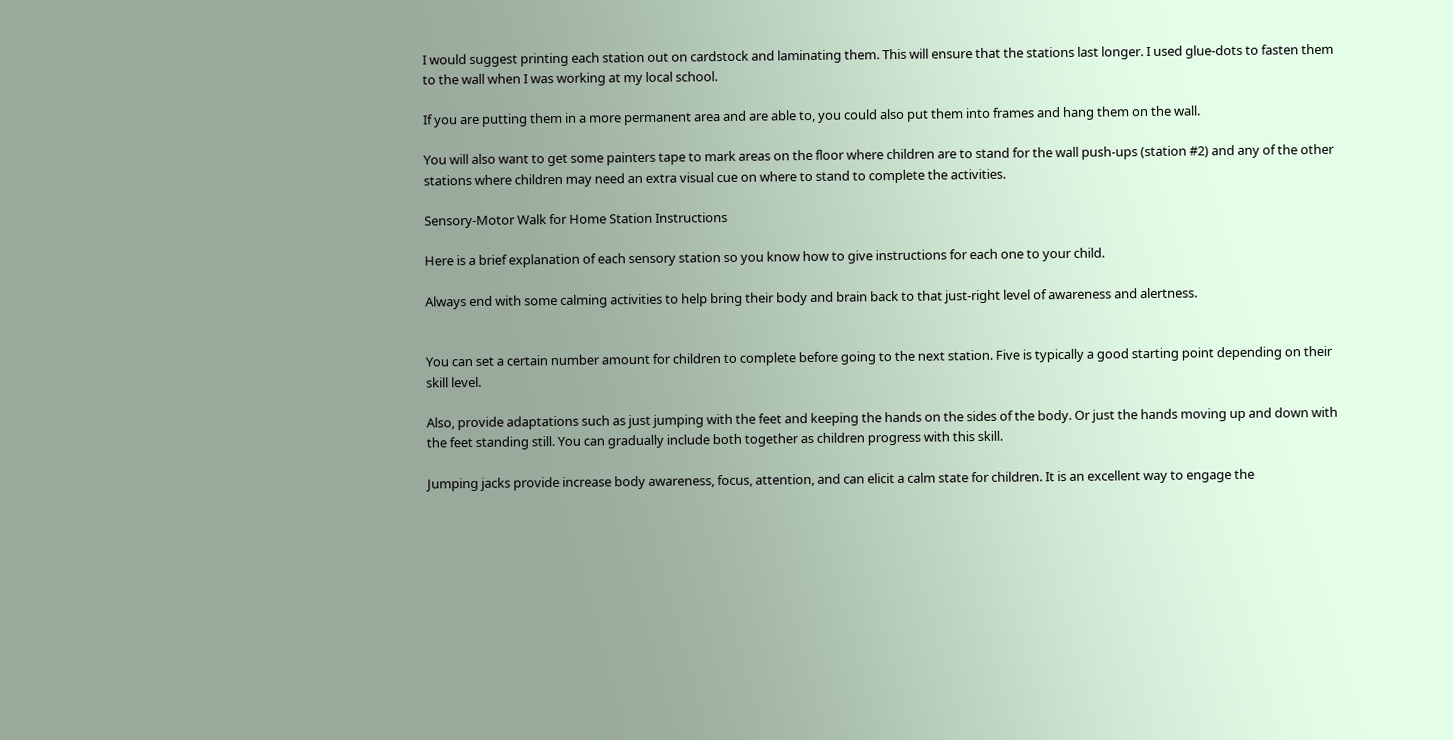I would suggest printing each station out on cardstock and laminating them. This will ensure that the stations last longer. I used glue-dots to fasten them to the wall when I was working at my local school.

If you are putting them in a more permanent area and are able to, you could also put them into frames and hang them on the wall.

You will also want to get some painters tape to mark areas on the floor where children are to stand for the wall push-ups (station #2) and any of the other stations where children may need an extra visual cue on where to stand to complete the activities.

Sensory-Motor Walk for Home Station Instructions

Here is a brief explanation of each sensory station so you know how to give instructions for each one to your child.

Always end with some calming activities to help bring their body and brain back to that just-right level of awareness and alertness.


You can set a certain number amount for children to complete before going to the next station. Five is typically a good starting point depending on their skill level.

Also, provide adaptations such as just jumping with the feet and keeping the hands on the sides of the body. Or just the hands moving up and down with the feet standing still. You can gradually include both together as children progress with this skill.

Jumping jacks provide increase body awareness, focus, attention, and can elicit a calm state for children. It is an excellent way to engage the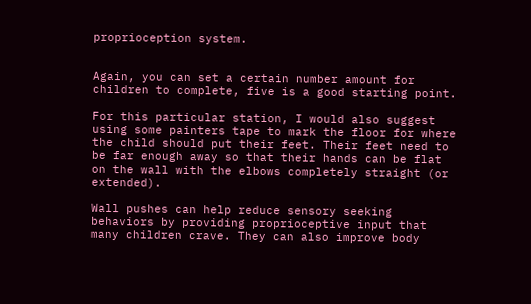proprioception system.


Again, you can set a certain number amount for children to complete, five is a good starting point.

For this particular station, I would also suggest using some painters tape to mark the floor for where the child should put their feet. Their feet need to be far enough away so that their hands can be flat on the wall with the elbows completely straight (or extended).

Wall pushes can help reduce sensory seeking behaviors by providing proprioceptive input that many children crave. They can also improve body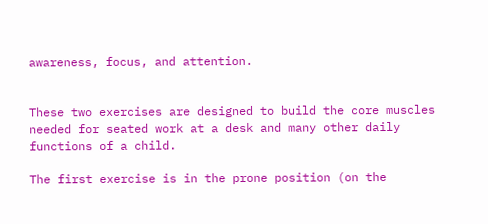awareness, focus, and attention.


These two exercises are designed to build the core muscles needed for seated work at a desk and many other daily functions of a child.

The first exercise is in the prone position (on the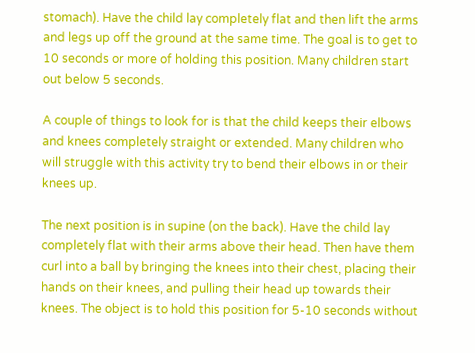stomach). Have the child lay completely flat and then lift the arms and legs up off the ground at the same time. The goal is to get to 10 seconds or more of holding this position. Many children start out below 5 seconds.

A couple of things to look for is that the child keeps their elbows and knees completely straight or extended. Many children who will struggle with this activity try to bend their elbows in or their knees up.

The next position is in supine (on the back). Have the child lay completely flat with their arms above their head. Then have them curl into a ball by bringing the knees into their chest, placing their hands on their knees, and pulling their head up towards their knees. The object is to hold this position for 5-10 seconds without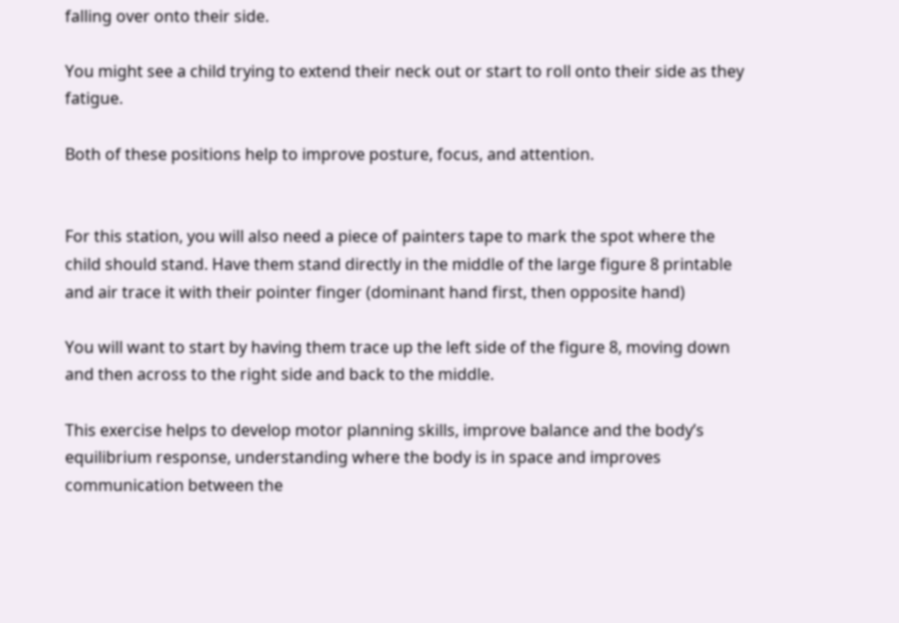falling over onto their side.

You might see a child trying to extend their neck out or start to roll onto their side as they fatigue.

Both of these positions help to improve posture, focus, and attention.


For this station, you will also need a piece of painters tape to mark the spot where the child should stand. Have them stand directly in the middle of the large figure 8 printable and air trace it with their pointer finger (dominant hand first, then opposite hand)

You will want to start by having them trace up the left side of the figure 8, moving down and then across to the right side and back to the middle.

This exercise helps to develop motor planning skills, improve balance and the body’s equilibrium response, understanding where the body is in space and improves communication between the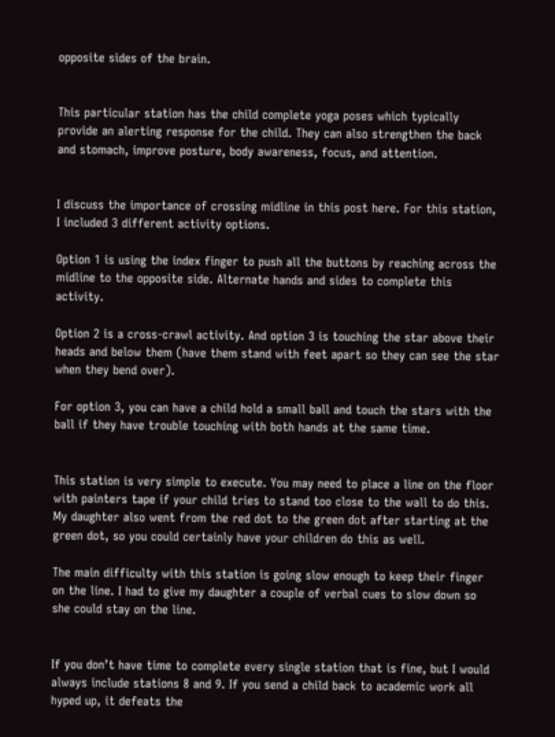opposite sides of the brain.


This particular station has the child complete yoga poses which typically provide an alerting response for the child. They can also strengthen the back and stomach, improve posture, body awareness, focus, and attention.


I discuss the importance of crossing midline in this post here. For this station, I included 3 different activity options.

Option 1 is using the index finger to push all the buttons by reaching across the midline to the opposite side. Alternate hands and sides to complete this activity.

Option 2 is a cross-crawl activity. And option 3 is touching the star above their heads and below them (have them stand with feet apart so they can see the star when they bend over).

For option 3, you can have a child hold a small ball and touch the stars with the ball if they have trouble touching with both hands at the same time.


This station is very simple to execute. You may need to place a line on the floor with painters tape if your child tries to stand too close to the wall to do this. My daughter also went from the red dot to the green dot after starting at the green dot, so you could certainly have your children do this as well.

The main difficulty with this station is going slow enough to keep their finger on the line. I had to give my daughter a couple of verbal cues to slow down so she could stay on the line.


If you don’t have time to complete every single station that is fine, but I would always include stations 8 and 9. If you send a child back to academic work all hyped up, it defeats the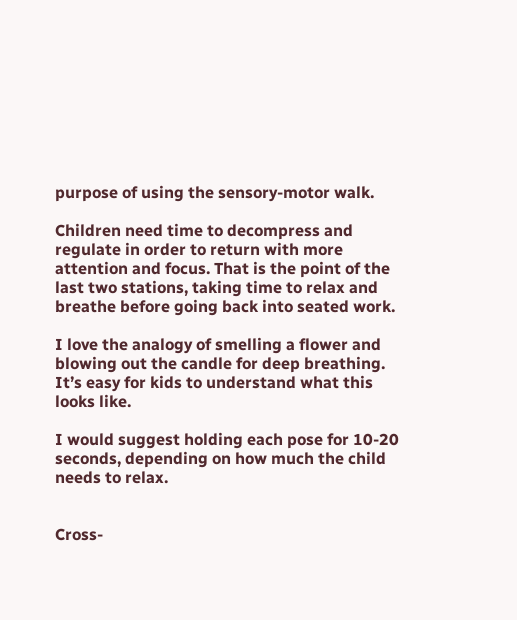purpose of using the sensory-motor walk.

Children need time to decompress and regulate in order to return with more attention and focus. That is the point of the last two stations, taking time to relax and breathe before going back into seated work.

I love the analogy of smelling a flower and blowing out the candle for deep breathing. It’s easy for kids to understand what this looks like.

I would suggest holding each pose for 10-20 seconds, depending on how much the child needs to relax.


Cross-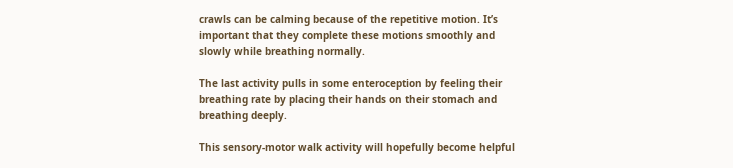crawls can be calming because of the repetitive motion. It’s important that they complete these motions smoothly and slowly while breathing normally.

The last activity pulls in some enteroception by feeling their breathing rate by placing their hands on their stomach and breathing deeply.

This sensory-motor walk activity will hopefully become helpful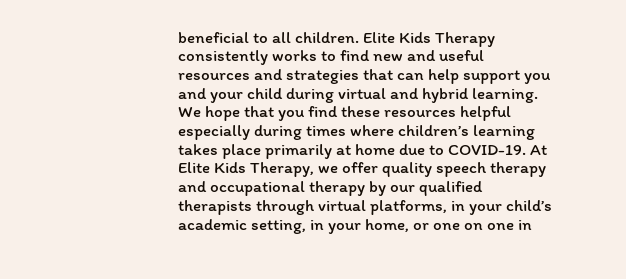beneficial to all children. Elite Kids Therapy consistently works to find new and useful resources and strategies that can help support you and your child during virtual and hybrid learning. We hope that you find these resources helpful especially during times where children’s learning takes place primarily at home due to COVID-19. At Elite Kids Therapy, we offer quality speech therapy and occupational therapy by our qualified therapists through virtual platforms, in your child’s academic setting, in your home, or one on one in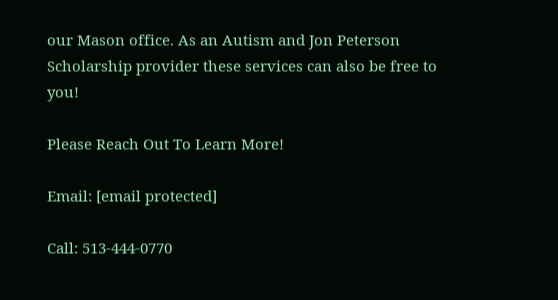our Mason office. As an Autism and Jon Peterson Scholarship provider these services can also be free to you!

Please Reach Out To Learn More!

Email: [email protected]

Call: 513-444-0770